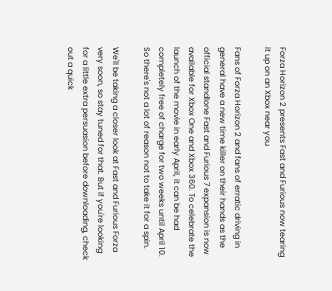Forza Horizon 2 presents Fast and Furious now tearing it up on an Xbox near you

Fans of Forza Horizon 2 and fans of erratic driving in general have a new time killer on their hands as the official standlone Fast and Furious 7 expansion is now available for Xbox One and Xbox 360. To celebrate the launch of the movie in early April, it can be had completely free of charge for two weeks until April 10. So there's not a lot of reason not to take it for a spin.

We'll be taking a closer look at Fast and Furious Forza very soon, so stay tuned for that. But if you're looking for a little extra persuasion before downloading, check out a quick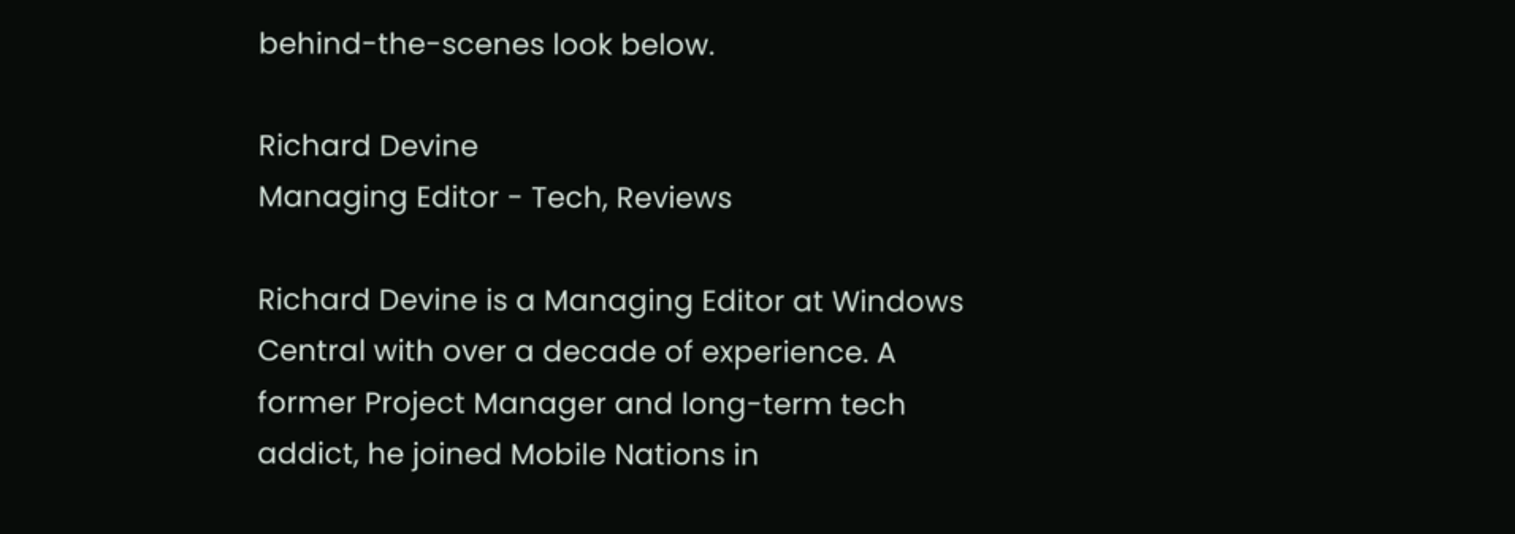behind-the-scenes look below.

Richard Devine
Managing Editor - Tech, Reviews

Richard Devine is a Managing Editor at Windows Central with over a decade of experience. A former Project Manager and long-term tech addict, he joined Mobile Nations in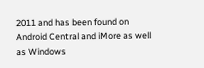2011 and has been found on Android Central and iMore as well as Windows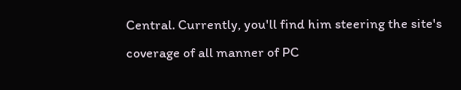Central. Currently, you'll find him steering the site's coverage of all manner of PC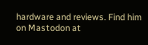hardware and reviews. Find him on Mastodon at